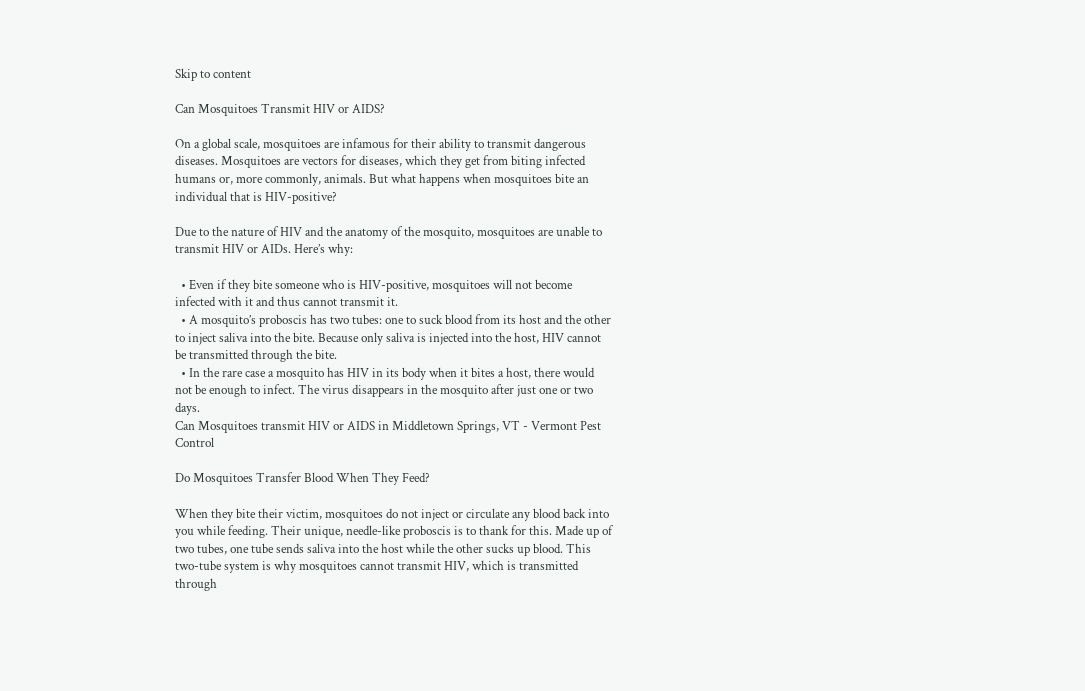Skip to content

Can Mosquitoes Transmit HIV or AIDS?

On a global scale, mosquitoes are infamous for their ability to transmit dangerous diseases. Mosquitoes are vectors for diseases, which they get from biting infected humans or, more commonly, animals. But what happens when mosquitoes bite an individual that is HIV-positive?

Due to the nature of HIV and the anatomy of the mosquito, mosquitoes are unable to transmit HIV or AIDs. Here’s why:

  • Even if they bite someone who is HIV-positive, mosquitoes will not become infected with it and thus cannot transmit it.
  • A mosquito’s proboscis has two tubes: one to suck blood from its host and the other to inject saliva into the bite. Because only saliva is injected into the host, HIV cannot be transmitted through the bite.
  • In the rare case a mosquito has HIV in its body when it bites a host, there would not be enough to infect. The virus disappears in the mosquito after just one or two days.
Can Mosquitoes transmit HIV or AIDS in Middletown Springs, VT - Vermont Pest Control

Do Mosquitoes Transfer Blood When They Feed?

When they bite their victim, mosquitoes do not inject or circulate any blood back into you while feeding. Their unique, needle-like proboscis is to thank for this. Made up of two tubes, one tube sends saliva into the host while the other sucks up blood. This two-tube system is why mosquitoes cannot transmit HIV, which is transmitted through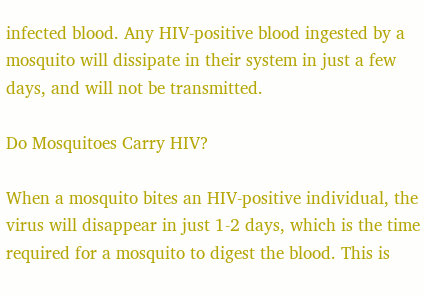infected blood. Any HIV-positive blood ingested by a mosquito will dissipate in their system in just a few days, and will not be transmitted.

Do Mosquitoes Carry HIV?

When a mosquito bites an HIV-positive individual, the virus will disappear in just 1-2 days, which is the time required for a mosquito to digest the blood. This is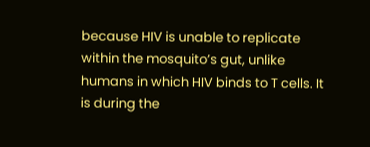because HIV is unable to replicate within the mosquito’s gut, unlike humans in which HIV binds to T cells. It is during the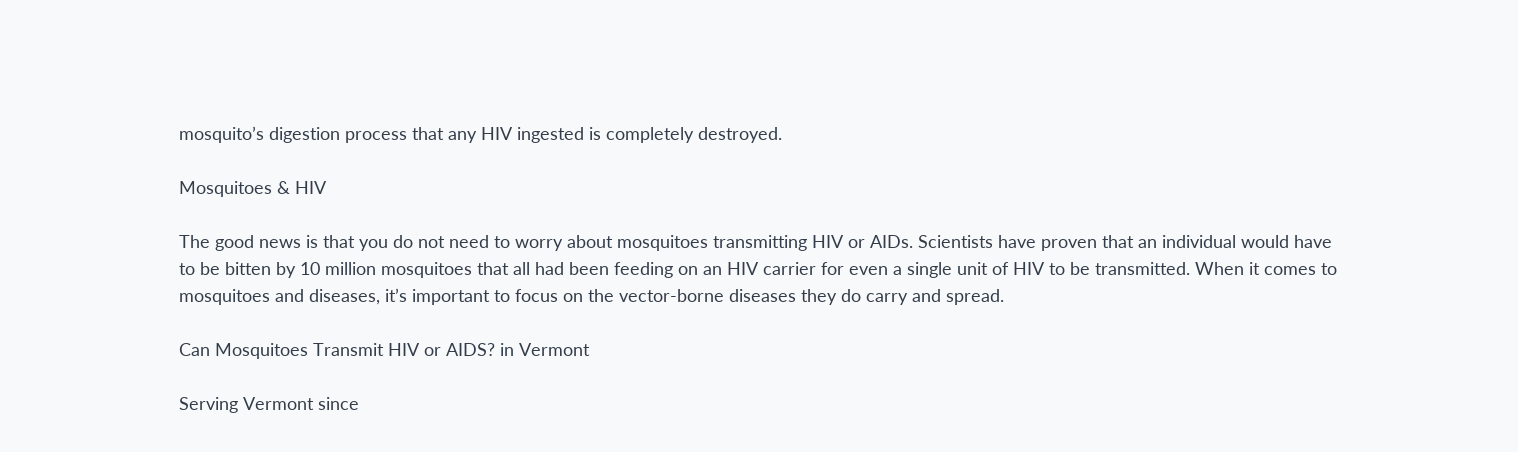mosquito’s digestion process that any HIV ingested is completely destroyed.

Mosquitoes & HIV

The good news is that you do not need to worry about mosquitoes transmitting HIV or AIDs. Scientists have proven that an individual would have to be bitten by 10 million mosquitoes that all had been feeding on an HIV carrier for even a single unit of HIV to be transmitted. When it comes to mosquitoes and diseases, it’s important to focus on the vector-borne diseases they do carry and spread.

Can Mosquitoes Transmit HIV or AIDS? in Vermont

Serving Vermont since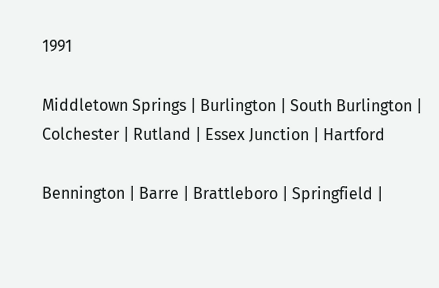1991

Middletown Springs | Burlington | South Burlington | Colchester | Rutland | Essex Junction | Hartford

Bennington | Barre | Brattleboro | Springfield |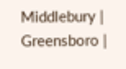Middlebury | Greensboro |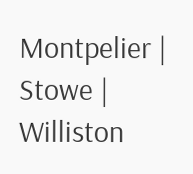Montpelier | Stowe | Williston